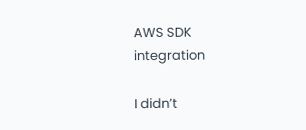AWS SDK integration

I didn’t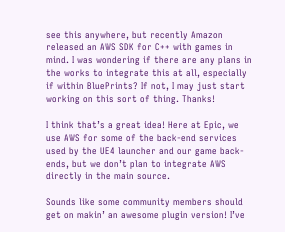see this anywhere, but recently Amazon released an AWS SDK for C++ with games in mind. I was wondering if there are any plans in the works to integrate this at all, especially if within BluePrints? If not, I may just start working on this sort of thing. Thanks!

I think that’s a great idea! Here at Epic, we use AWS for some of the back-end services used by the UE4 launcher and our game back-ends, but we don’t plan to integrate AWS directly in the main source.

Sounds like some community members should get on makin’ an awesome plugin version! I’ve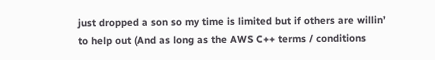just dropped a son so my time is limited but if others are willin’ to help out (And as long as the AWS C++ terms / conditions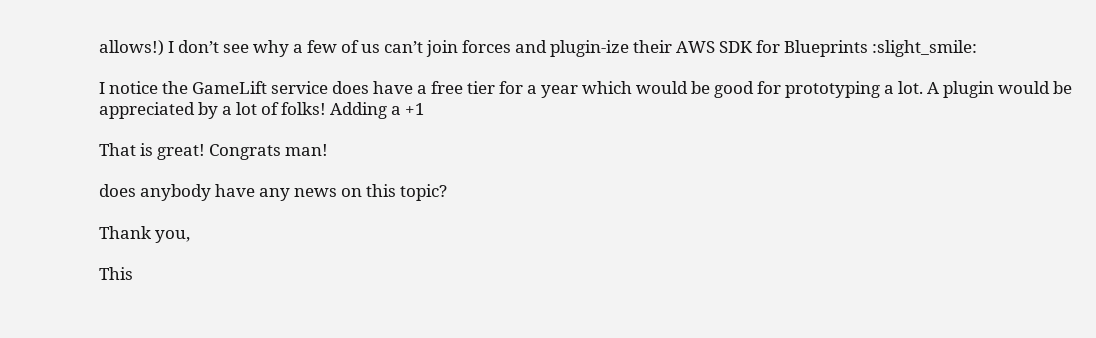allows!) I don’t see why a few of us can’t join forces and plugin-ize their AWS SDK for Blueprints :slight_smile:

I notice the GameLift service does have a free tier for a year which would be good for prototyping a lot. A plugin would be appreciated by a lot of folks! Adding a +1

That is great! Congrats man!

does anybody have any news on this topic?

Thank you,

This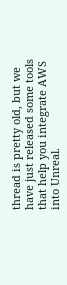thread is pretty old, but we have just released some tools that help you integrate AWS into Unreal.